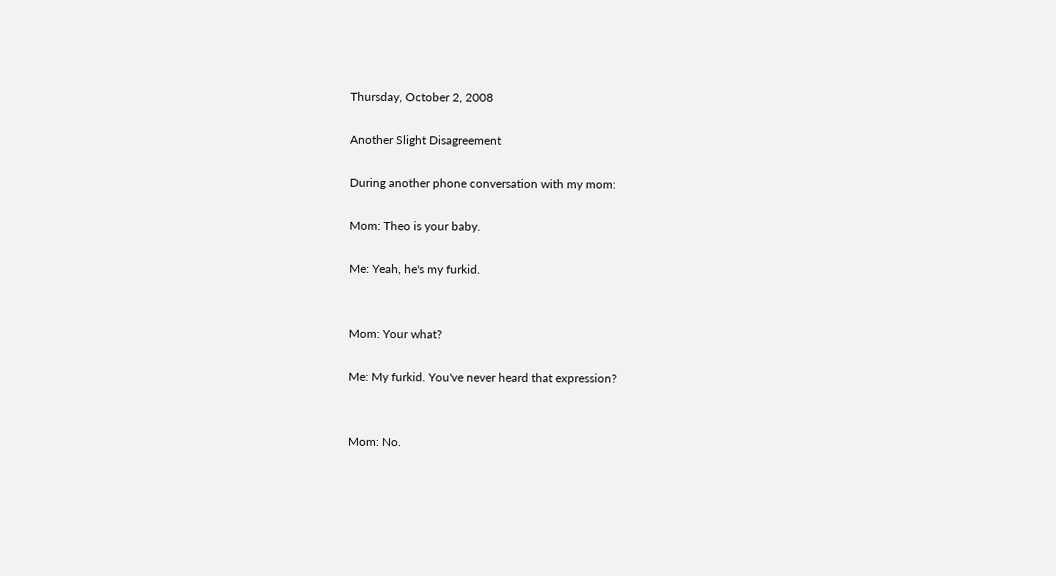Thursday, October 2, 2008

Another Slight Disagreement

During another phone conversation with my mom:

Mom: Theo is your baby.

Me: Yeah, he's my furkid.


Mom: Your what?

Me: My furkid. You've never heard that expression?


Mom: No.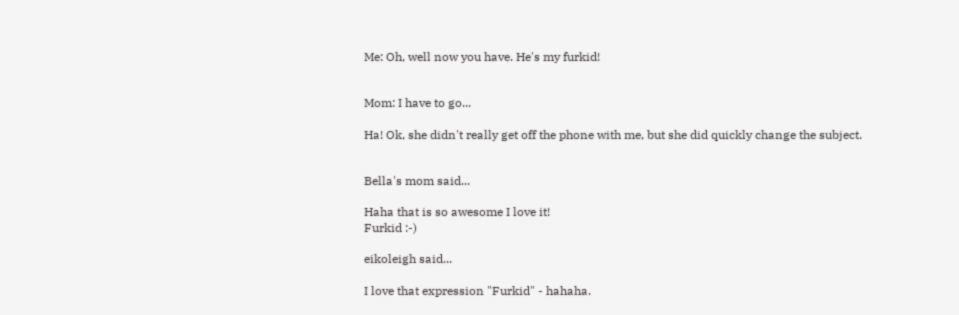Me: Oh, well now you have. He's my furkid!


Mom: I have to go...

Ha! Ok, she didn't really get off the phone with me, but she did quickly change the subject.


Bella's mom said...

Haha that is so awesome I love it!
Furkid :-)

eikoleigh said...

I love that expression "Furkid" - hahaha.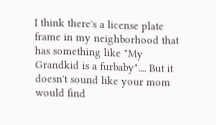I think there's a license plate frame in my neighborhood that has something like "My Grandkid is a furbaby".... But it doesn't sound like your mom would find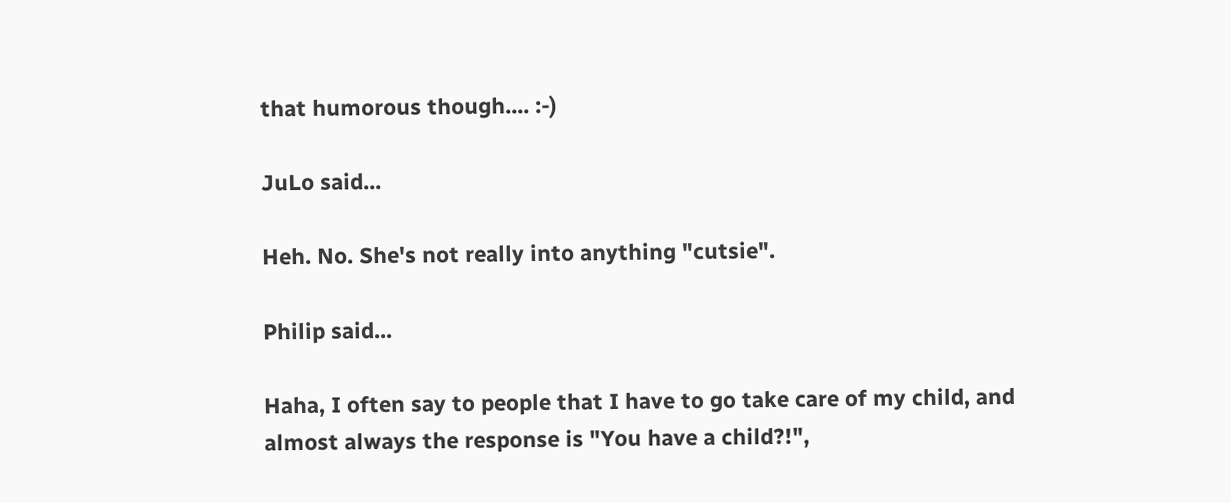that humorous though.... :-)

JuLo said...

Heh. No. She's not really into anything "cutsie".

Philip said...

Haha, I often say to people that I have to go take care of my child, and almost always the response is "You have a child?!",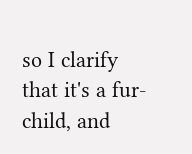so I clarify that it's a fur-child, and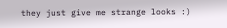they just give me strange looks :)